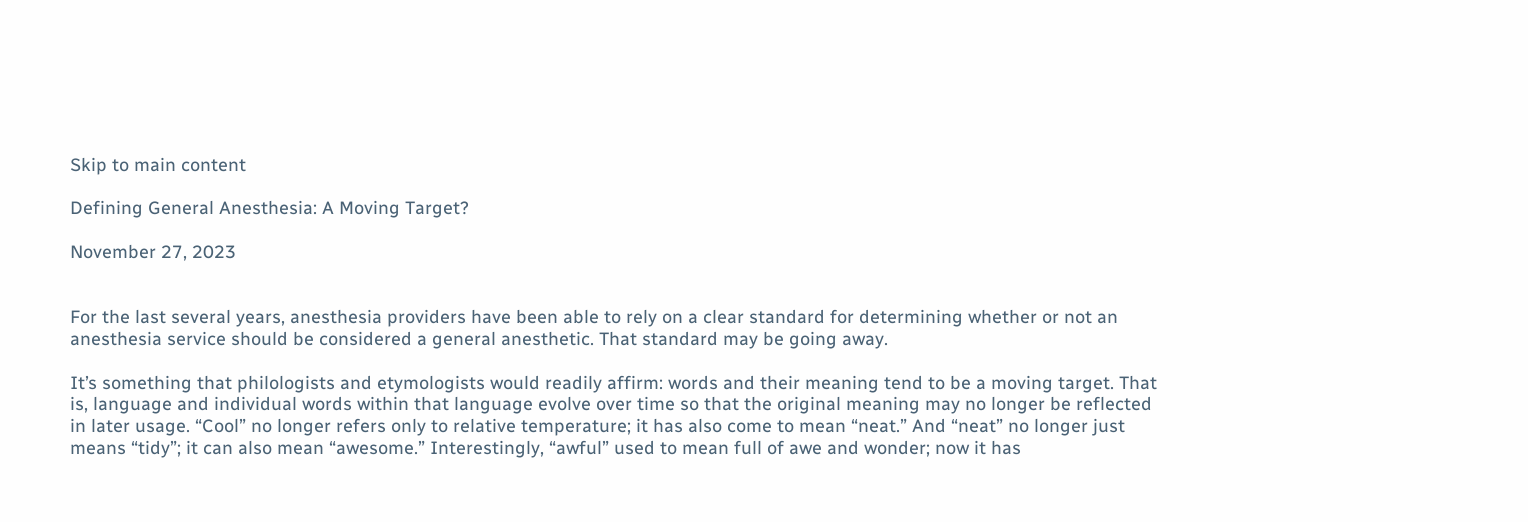Skip to main content

Defining General Anesthesia: A Moving Target?

November 27, 2023


For the last several years, anesthesia providers have been able to rely on a clear standard for determining whether or not an anesthesia service should be considered a general anesthetic. That standard may be going away.

It’s something that philologists and etymologists would readily affirm: words and their meaning tend to be a moving target. That is, language and individual words within that language evolve over time so that the original meaning may no longer be reflected in later usage. “Cool” no longer refers only to relative temperature; it has also come to mean “neat.” And “neat” no longer just means “tidy”; it can also mean “awesome.” Interestingly, “awful” used to mean full of awe and wonder; now it has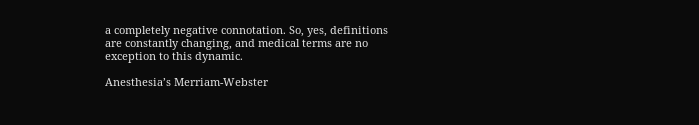a completely negative connotation. So, yes, definitions are constantly changing, and medical terms are no exception to this dynamic.

Anesthesia’s Merriam-Webster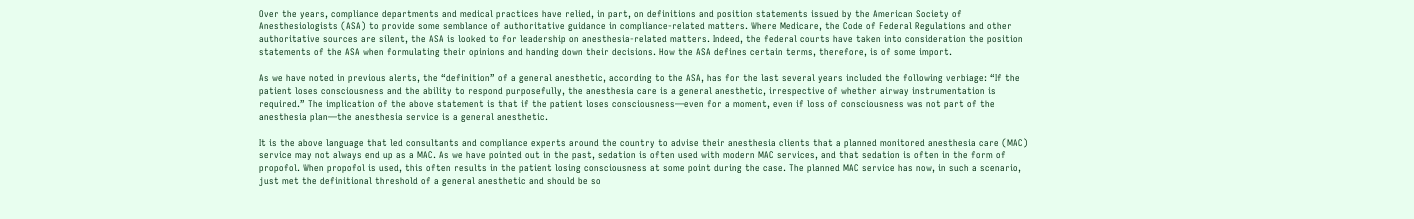Over the years, compliance departments and medical practices have relied, in part, on definitions and position statements issued by the American Society of Anesthesiologists (ASA) to provide some semblance of authoritative guidance in compliance-related matters. Where Medicare, the Code of Federal Regulations and other authoritative sources are silent, the ASA is looked to for leadership on anesthesia-related matters. Indeed, the federal courts have taken into consideration the position statements of the ASA when formulating their opinions and handing down their decisions. How the ASA defines certain terms, therefore, is of some import.

As we have noted in previous alerts, the “definition” of a general anesthetic, according to the ASA, has for the last several years included the following verbiage: “If the patient loses consciousness and the ability to respond purposefully, the anesthesia care is a general anesthetic, irrespective of whether airway instrumentation is required.” The implication of the above statement is that if the patient loses consciousness—even for a moment, even if loss of consciousness was not part of the anesthesia plan—the anesthesia service is a general anesthetic.

It is the above language that led consultants and compliance experts around the country to advise their anesthesia clients that a planned monitored anesthesia care (MAC) service may not always end up as a MAC. As we have pointed out in the past, sedation is often used with modern MAC services, and that sedation is often in the form of propofol. When propofol is used, this often results in the patient losing consciousness at some point during the case. The planned MAC service has now, in such a scenario, just met the definitional threshold of a general anesthetic and should be so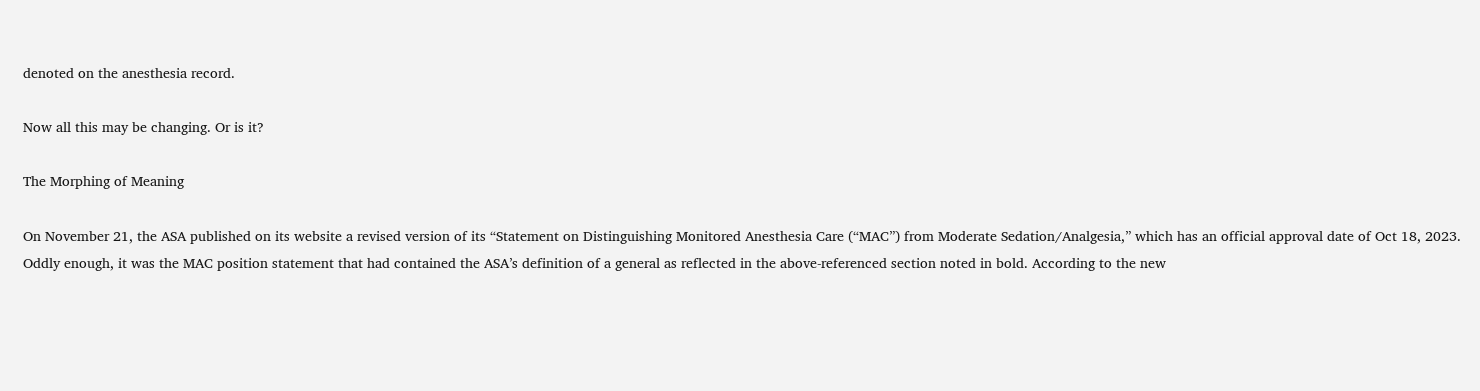denoted on the anesthesia record.

Now all this may be changing. Or is it?

The Morphing of Meaning

On November 21, the ASA published on its website a revised version of its “Statement on Distinguishing Monitored Anesthesia Care (“MAC”) from Moderate Sedation/Analgesia,” which has an official approval date of Oct 18, 2023. Oddly enough, it was the MAC position statement that had contained the ASA’s definition of a general as reflected in the above-referenced section noted in bold. According to the new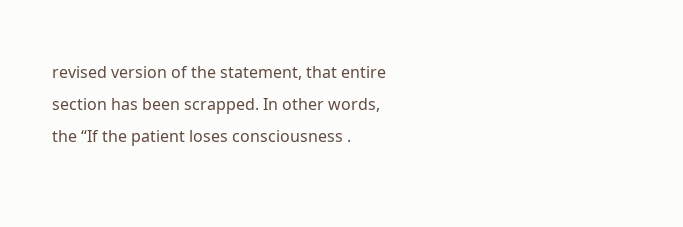revised version of the statement, that entire section has been scrapped. In other words, the “If the patient loses consciousness .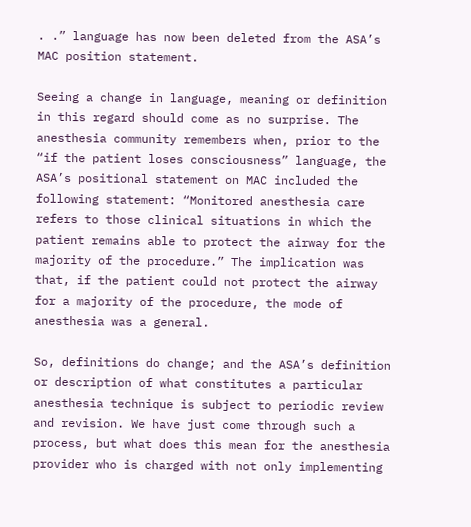. .” language has now been deleted from the ASA’s MAC position statement.

Seeing a change in language, meaning or definition in this regard should come as no surprise. The anesthesia community remembers when, prior to the “if the patient loses consciousness” language, the ASA’s positional statement on MAC included the following statement: “Monitored anesthesia care refers to those clinical situations in which the patient remains able to protect the airway for the majority of the procedure.” The implication was that, if the patient could not protect the airway for a majority of the procedure, the mode of anesthesia was a general.

So, definitions do change; and the ASA’s definition or description of what constitutes a particular anesthesia technique is subject to periodic review and revision. We have just come through such a process, but what does this mean for the anesthesia provider who is charged with not only implementing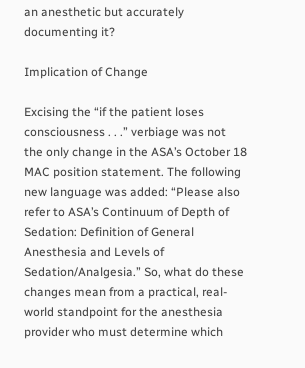an anesthetic but accurately documenting it?

Implication of Change

Excising the “if the patient loses consciousness . . .” verbiage was not the only change in the ASA’s October 18 MAC position statement. The following new language was added: “Please also refer to ASA’s Continuum of Depth of Sedation: Definition of General Anesthesia and Levels of Sedation/Analgesia.” So, what do these changes mean from a practical, real-world standpoint for the anesthesia provider who must determine which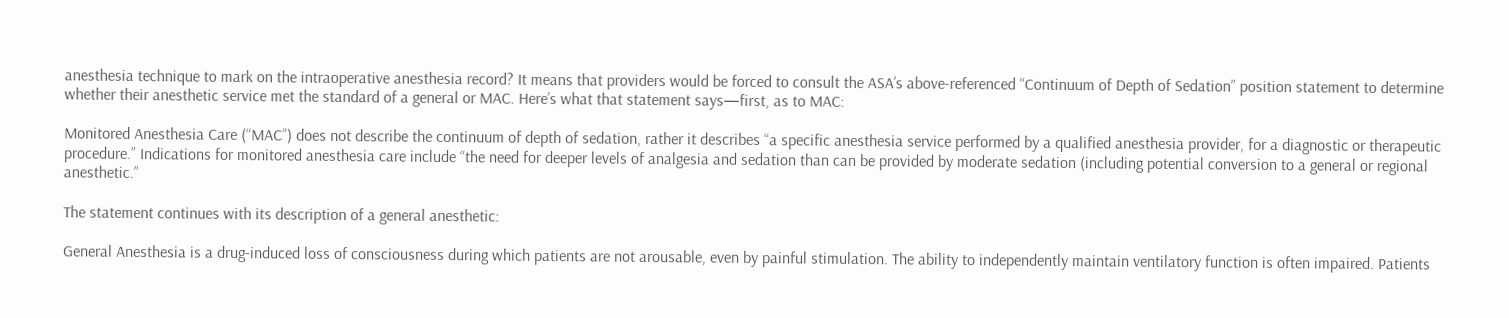anesthesia technique to mark on the intraoperative anesthesia record? It means that providers would be forced to consult the ASA’s above-referenced “Continuum of Depth of Sedation” position statement to determine whether their anesthetic service met the standard of a general or MAC. Here’s what that statement says—first, as to MAC:

Monitored Anesthesia Care (“MAC”) does not describe the continuum of depth of sedation, rather it describes “a specific anesthesia service performed by a qualified anesthesia provider, for a diagnostic or therapeutic procedure.” Indications for monitored anesthesia care include “the need for deeper levels of analgesia and sedation than can be provided by moderate sedation (including potential conversion to a general or regional anesthetic.”

The statement continues with its description of a general anesthetic:

General Anesthesia is a drug-induced loss of consciousness during which patients are not arousable, even by painful stimulation. The ability to independently maintain ventilatory function is often impaired. Patients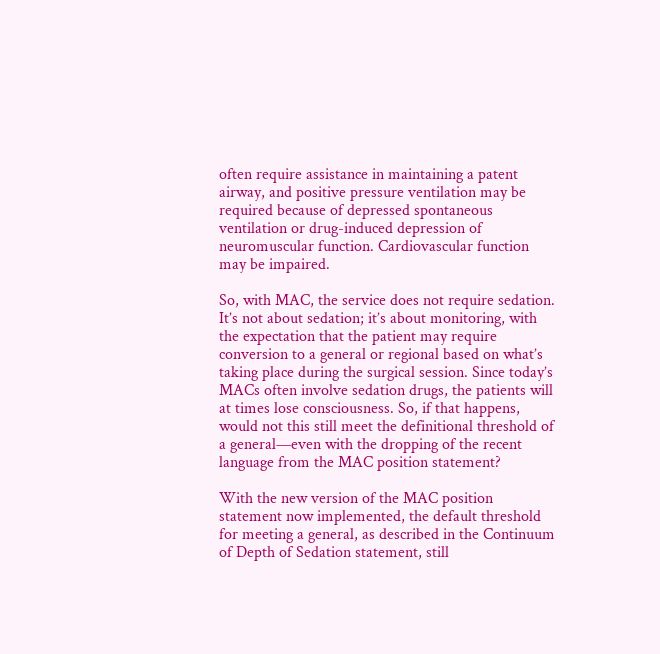often require assistance in maintaining a patent airway, and positive pressure ventilation may be required because of depressed spontaneous ventilation or drug-induced depression of neuromuscular function. Cardiovascular function may be impaired.

So, with MAC, the service does not require sedation. It’s not about sedation; it’s about monitoring, with the expectation that the patient may require conversion to a general or regional based on what’s taking place during the surgical session. Since today’s MACs often involve sedation drugs, the patients will at times lose consciousness. So, if that happens, would not this still meet the definitional threshold of a general—even with the dropping of the recent language from the MAC position statement?

With the new version of the MAC position statement now implemented, the default threshold for meeting a general, as described in the Continuum of Depth of Sedation statement, still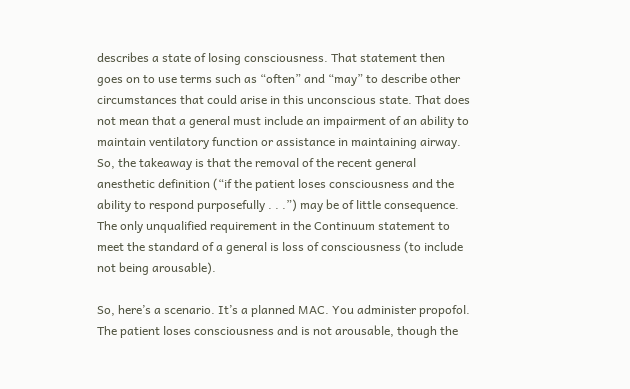describes a state of losing consciousness. That statement then goes on to use terms such as “often” and “may” to describe other circumstances that could arise in this unconscious state. That does not mean that a general must include an impairment of an ability to maintain ventilatory function or assistance in maintaining airway. So, the takeaway is that the removal of the recent general anesthetic definition (“if the patient loses consciousness and the ability to respond purposefully . . .”) may be of little consequence. The only unqualified requirement in the Continuum statement to meet the standard of a general is loss of consciousness (to include not being arousable).

So, here’s a scenario. It’s a planned MAC. You administer propofol. The patient loses consciousness and is not arousable, though the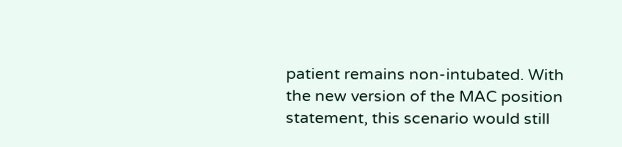patient remains non-intubated. With the new version of the MAC position statement, this scenario would still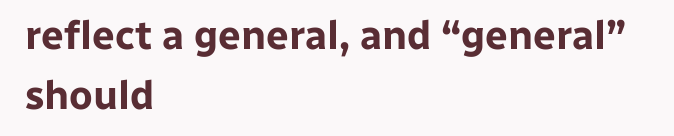reflect a general, and “general” should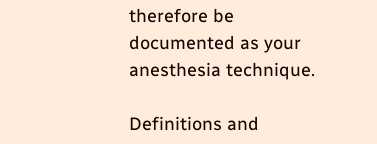therefore be documented as your anesthesia technique.

Definitions and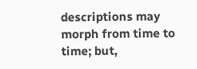descriptions may morph from time to time; but,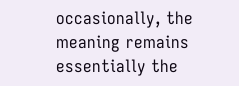occasionally, the meaning remains essentially the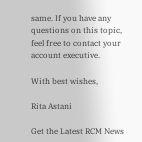same. If you have any questions on this topic, feel free to contact your account executive.

With best wishes,

Rita Astani

Get the Latest RCM News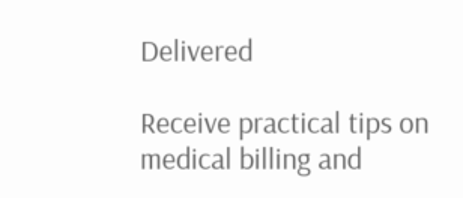Delivered

Receive practical tips on medical billing and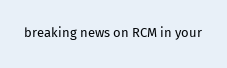breaking news on RCM in your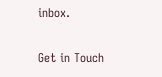inbox.

Get in Touch